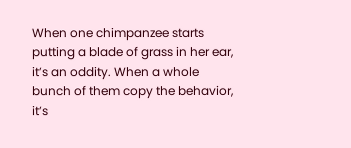When one chimpanzee starts putting a blade of grass in her ear, it’s an oddity. When a whole bunch of them copy the behavior, it’s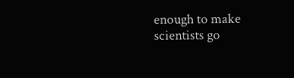enough to make scientists go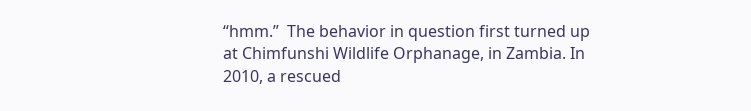“hmm.”  The behavior in question first turned up at Chimfunshi Wildlife Orphanage, in Zambia. In 2010, a rescued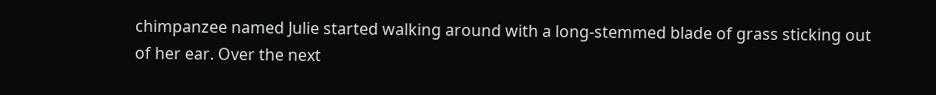chimpanzee named Julie started walking around with a long-stemmed blade of grass sticking out of her ear. Over the next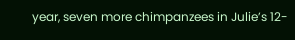year, seven more chimpanzees in Julie’s 12-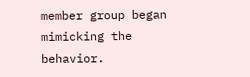member group began mimicking the behavior.